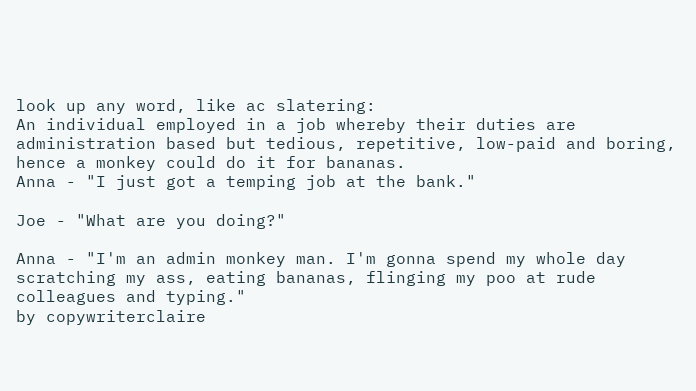look up any word, like ac slatering:
An individual employed in a job whereby their duties are administration based but tedious, repetitive, low-paid and boring, hence a monkey could do it for bananas.
Anna - "I just got a temping job at the bank."

Joe - "What are you doing?"

Anna - "I'm an admin monkey man. I'm gonna spend my whole day scratching my ass, eating bananas, flinging my poo at rude colleagues and typing."
by copywriterclaire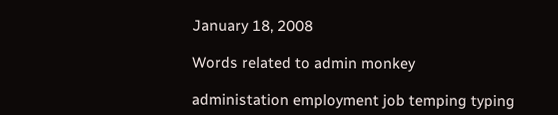January 18, 2008

Words related to admin monkey

administation employment job temping typing